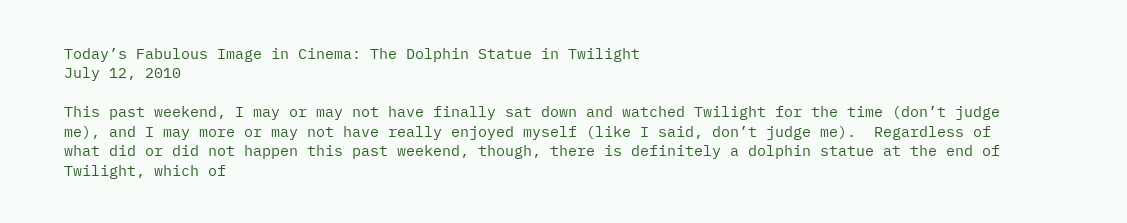Today’s Fabulous Image in Cinema: The Dolphin Statue in Twilight
July 12, 2010

This past weekend, I may or may not have finally sat down and watched Twilight for the time (don’t judge me), and I may more or may not have really enjoyed myself (like I said, don’t judge me).  Regardless of what did or did not happen this past weekend, though, there is definitely a dolphin statue at the end of Twilight, which of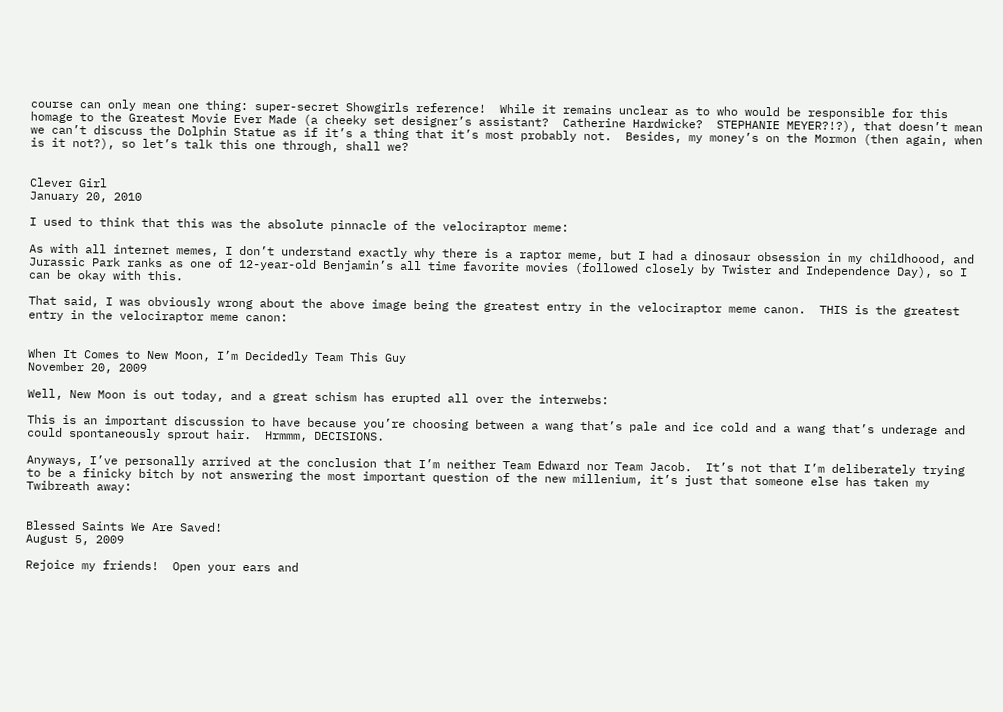course can only mean one thing: super-secret Showgirls reference!  While it remains unclear as to who would be responsible for this homage to the Greatest Movie Ever Made (a cheeky set designer’s assistant?  Catherine Hardwicke?  STEPHANIE MEYER?!?), that doesn’t mean we can’t discuss the Dolphin Statue as if it’s a thing that it’s most probably not.  Besides, my money’s on the Mormon (then again, when is it not?), so let’s talk this one through, shall we?


Clever Girl
January 20, 2010

I used to think that this was the absolute pinnacle of the velociraptor meme:

As with all internet memes, I don’t understand exactly why there is a raptor meme, but I had a dinosaur obsession in my childhoood, and Jurassic Park ranks as one of 12-year-old Benjamin’s all time favorite movies (followed closely by Twister and Independence Day), so I can be okay with this.

That said, I was obviously wrong about the above image being the greatest entry in the velociraptor meme canon.  THIS is the greatest entry in the velociraptor meme canon:


When It Comes to New Moon, I’m Decidedly Team This Guy
November 20, 2009

Well, New Moon is out today, and a great schism has erupted all over the interwebs:

This is an important discussion to have because you’re choosing between a wang that’s pale and ice cold and a wang that’s underage and could spontaneously sprout hair.  Hrmmm, DECISIONS.

Anyways, I’ve personally arrived at the conclusion that I’m neither Team Edward nor Team Jacob.  It’s not that I’m deliberately trying to be a finicky bitch by not answering the most important question of the new millenium, it’s just that someone else has taken my Twibreath away:


Blessed Saints We Are Saved!
August 5, 2009

Rejoice my friends!  Open your ears and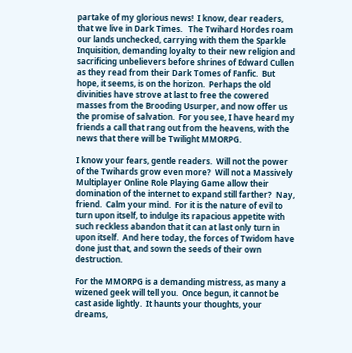partake of my glorious news!  I know, dear readers, that we live in Dark Times.   The Twihard Hordes roam our lands unchecked, carrying with them the Sparkle Inquisition, demanding loyalty to their new religion and sacrificing unbelievers before shrines of Edward Cullen as they read from their Dark Tomes of Fanfic.  But hope, it seems, is on the horizon.  Perhaps the old divinities have strove at last to free the cowered masses from the Brooding Usurper, and now offer us the promise of salvation.  For you see, I have heard my friends a call that rang out from the heavens, with the news that there will be Twilight MMORPG.

I know your fears, gentle readers.  Will not the power of the Twihards grow even more?  Will not a Massively Multiplayer Online Role Playing Game allow their domination of the internet to expand still farther?  Nay, friend.  Calm your mind.  For it is the nature of evil to turn upon itself, to indulge its rapacious appetite with such reckless abandon that it can at last only turn in upon itself.  And here today, the forces of Twidom have done just that, and sown the seeds of their own destruction.

For the MMORPG is a demanding mistress, as many a wizened geek will tell you.  Once begun, it cannot be cast aside lightly.  It haunts your thoughts, your dreams,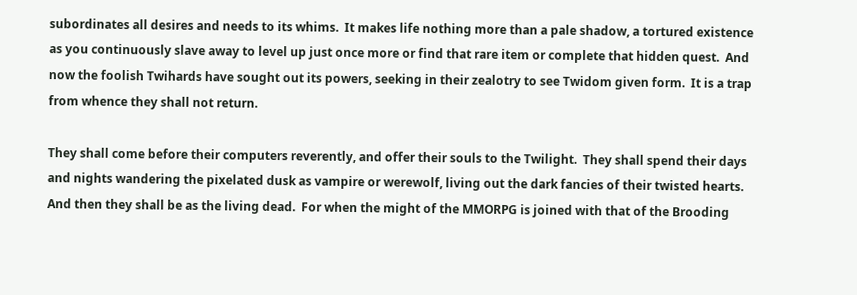subordinates all desires and needs to its whims.  It makes life nothing more than a pale shadow, a tortured existence as you continuously slave away to level up just once more or find that rare item or complete that hidden quest.  And now the foolish Twihards have sought out its powers, seeking in their zealotry to see Twidom given form.  It is a trap from whence they shall not return.

They shall come before their computers reverently, and offer their souls to the Twilight.  They shall spend their days and nights wandering the pixelated dusk as vampire or werewolf, living out the dark fancies of their twisted hearts.  And then they shall be as the living dead.  For when the might of the MMORPG is joined with that of the Brooding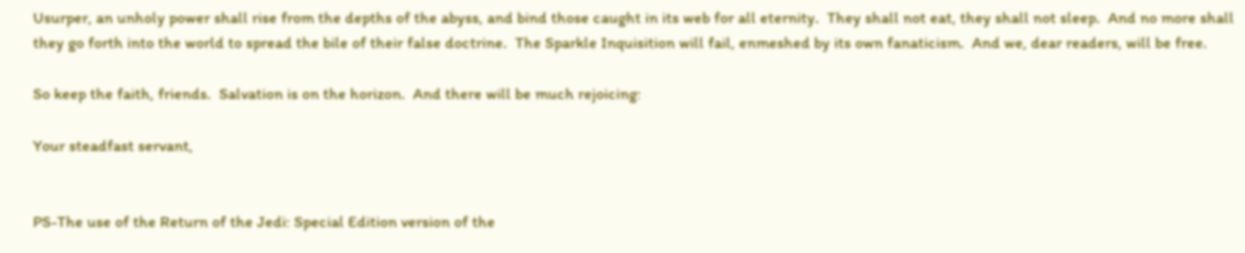Usurper, an unholy power shall rise from the depths of the abyss, and bind those caught in its web for all eternity.  They shall not eat, they shall not sleep.  And no more shall they go forth into the world to spread the bile of their false doctrine.  The Sparkle Inquisition will fail, enmeshed by its own fanaticism.  And we, dear readers, will be free.

So keep the faith, friends.  Salvation is on the horizon.  And there will be much rejoicing:

Your steadfast servant,


PS-The use of the Return of the Jedi: Special Edition version of the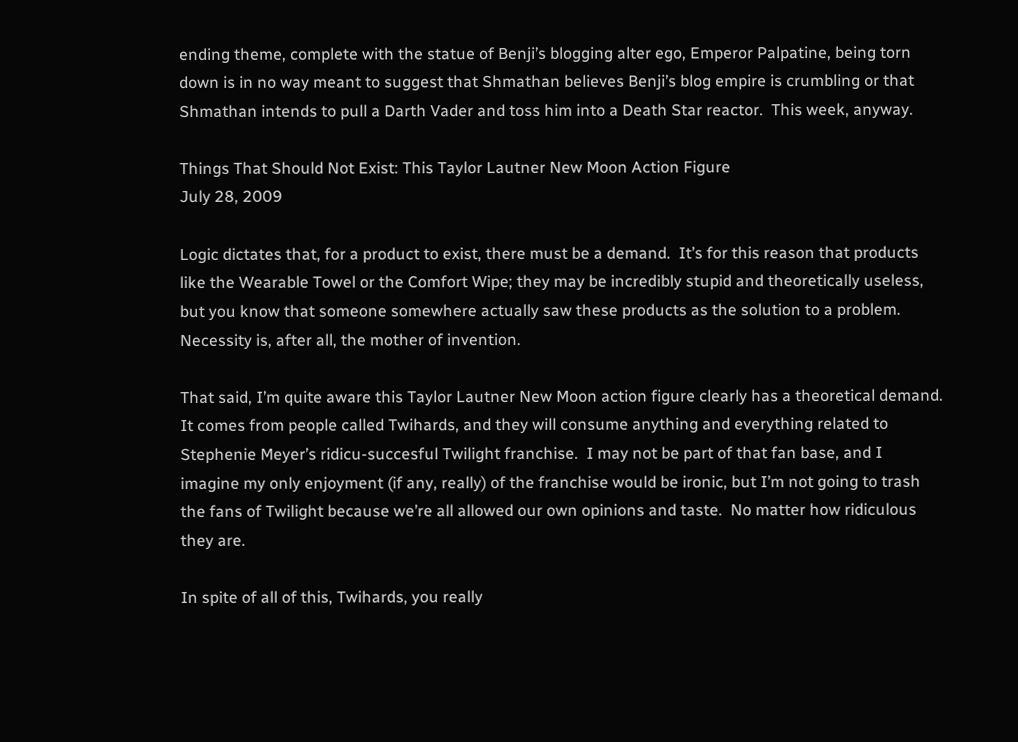ending theme, complete with the statue of Benji’s blogging alter ego, Emperor Palpatine, being torn down is in no way meant to suggest that Shmathan believes Benji’s blog empire is crumbling or that Shmathan intends to pull a Darth Vader and toss him into a Death Star reactor.  This week, anyway.

Things That Should Not Exist: This Taylor Lautner New Moon Action Figure
July 28, 2009

Logic dictates that, for a product to exist, there must be a demand.  It’s for this reason that products like the Wearable Towel or the Comfort Wipe; they may be incredibly stupid and theoretically useless, but you know that someone somewhere actually saw these products as the solution to a problem.  Necessity is, after all, the mother of invention.

That said, I’m quite aware this Taylor Lautner New Moon action figure clearly has a theoretical demand.  It comes from people called Twihards, and they will consume anything and everything related to Stephenie Meyer’s ridicu-succesful Twilight franchise.  I may not be part of that fan base, and I imagine my only enjoyment (if any, really) of the franchise would be ironic, but I’m not going to trash the fans of Twilight because we’re all allowed our own opinions and taste.  No matter how ridiculous they are.

In spite of all of this, Twihards, you really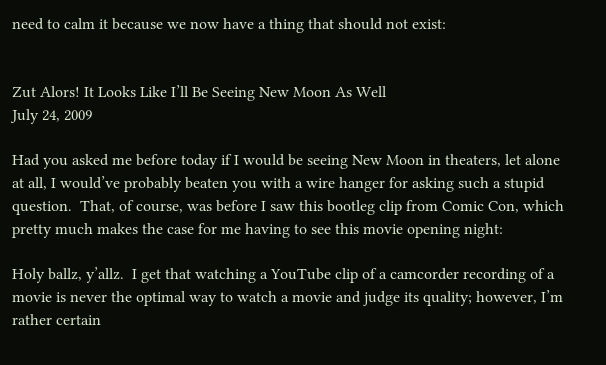need to calm it because we now have a thing that should not exist:


Zut Alors! It Looks Like I’ll Be Seeing New Moon As Well
July 24, 2009

Had you asked me before today if I would be seeing New Moon in theaters, let alone at all, I would’ve probably beaten you with a wire hanger for asking such a stupid question.  That, of course, was before I saw this bootleg clip from Comic Con, which pretty much makes the case for me having to see this movie opening night:

Holy ballz, y’allz.  I get that watching a YouTube clip of a camcorder recording of a movie is never the optimal way to watch a movie and judge its quality; however, I’m rather certain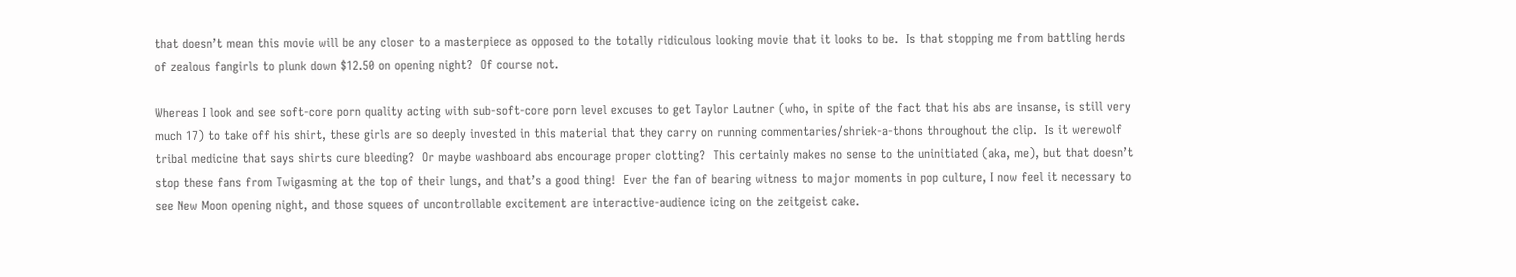that doesn’t mean this movie will be any closer to a masterpiece as opposed to the totally ridiculous looking movie that it looks to be.  Is that stopping me from battling herds of zealous fangirls to plunk down $12.50 on opening night?  Of course not.

Whereas I look and see soft-core porn quality acting with sub-soft-core porn level excuses to get Taylor Lautner (who, in spite of the fact that his abs are insanse, is still very much 17) to take off his shirt, these girls are so deeply invested in this material that they carry on running commentaries/shriek-a-thons throughout the clip.  Is it werewolf tribal medicine that says shirts cure bleeding?  Or maybe washboard abs encourage proper clotting?  This certainly makes no sense to the uninitiated (aka, me), but that doesn’t stop these fans from Twigasming at the top of their lungs, and that’s a good thing!  Ever the fan of bearing witness to major moments in pop culture, I now feel it necessary to see New Moon opening night, and those squees of uncontrollable excitement are interactive-audience icing on the zeitgeist cake.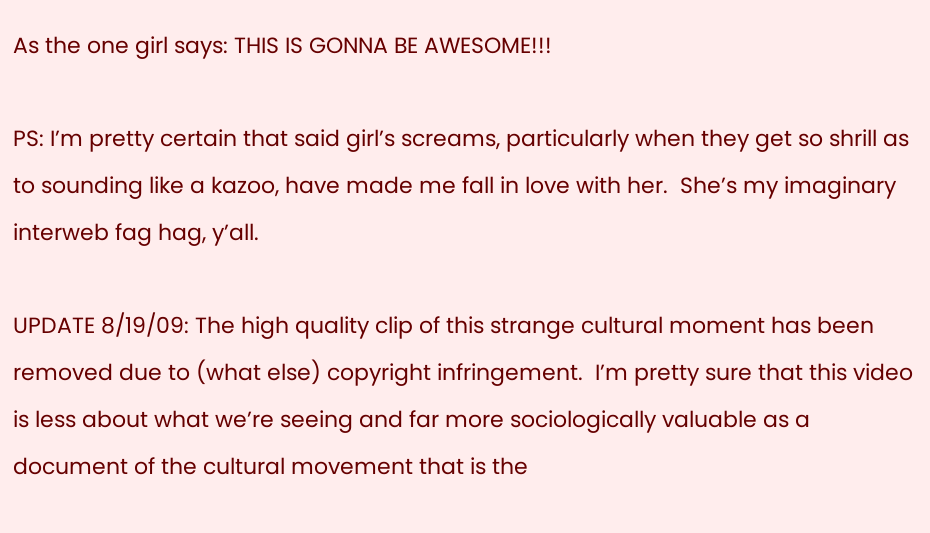As the one girl says: THIS IS GONNA BE AWESOME!!!

PS: I’m pretty certain that said girl’s screams, particularly when they get so shrill as to sounding like a kazoo, have made me fall in love with her.  She’s my imaginary interweb fag hag, y’all.

UPDATE 8/19/09: The high quality clip of this strange cultural moment has been removed due to (what else) copyright infringement.  I’m pretty sure that this video is less about what we’re seeing and far more sociologically valuable as a document of the cultural movement that is the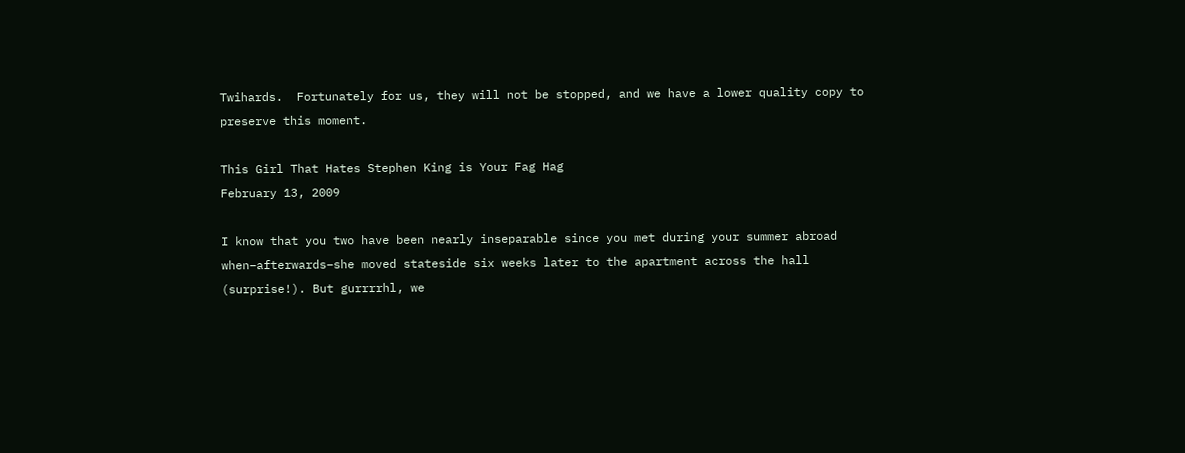Twihards.  Fortunately for us, they will not be stopped, and we have a lower quality copy to preserve this moment.

This Girl That Hates Stephen King is Your Fag Hag
February 13, 2009

I know that you two have been nearly inseparable since you met during your summer abroad when–afterwards–she moved stateside six weeks later to the apartment across the hall (surprise!). But gurrrrhl, we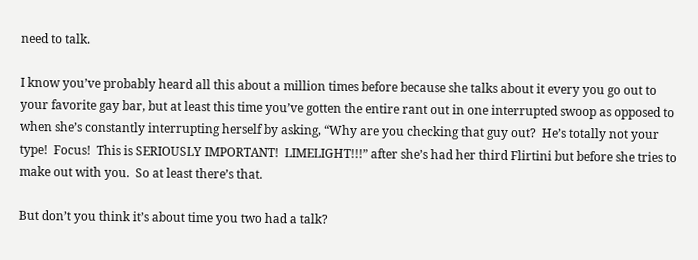need to talk.

I know you’ve probably heard all this about a million times before because she talks about it every you go out to your favorite gay bar, but at least this time you’ve gotten the entire rant out in one interrupted swoop as opposed to when she’s constantly interrupting herself by asking, “Why are you checking that guy out?  He’s totally not your type!  Focus!  This is SERIOUSLY IMPORTANT!  LIMELIGHT!!!” after she’s had her third Flirtini but before she tries to make out with you.  So at least there’s that.

But don’t you think it’s about time you two had a talk?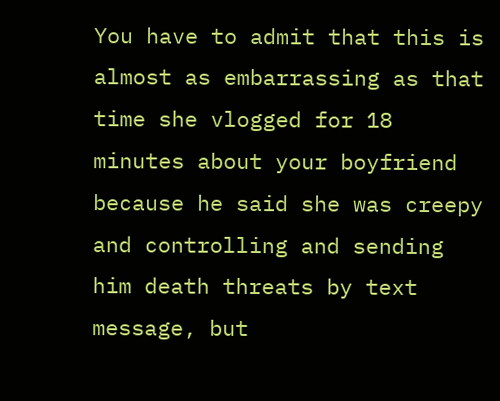You have to admit that this is almost as embarrassing as that time she vlogged for 18 minutes about your boyfriend because he said she was creepy and controlling and sending him death threats by text message, but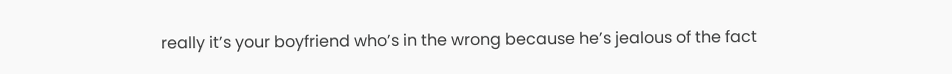really it’s your boyfriend who’s in the wrong because he’s jealous of the fact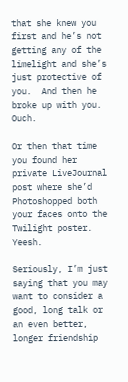that she knew you first and he’s not getting any of the limelight and she’s just protective of you.  And then he broke up with you.  Ouch.

Or then that time you found her private LiveJournal post where she’d Photoshopped both your faces onto the Twilight poster.  Yeesh.

Seriously, I’m just saying that you may want to consider a good, long talk or an even better, longer friendship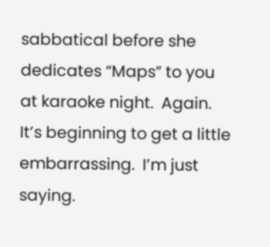sabbatical before she dedicates “Maps” to you at karaoke night.  Again.  It’s beginning to get a little embarrassing.  I’m just saying.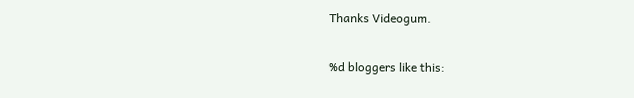Thanks Videogum.

%d bloggers like this: